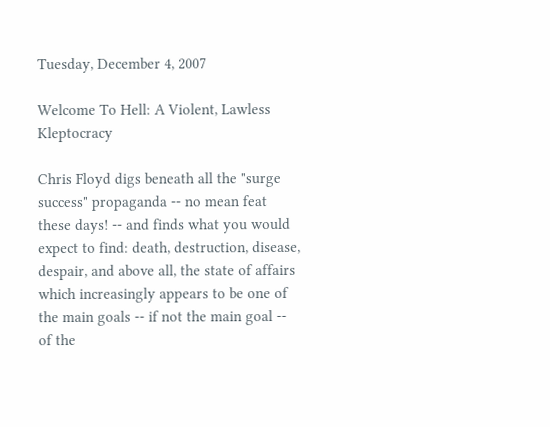Tuesday, December 4, 2007

Welcome To Hell: A Violent, Lawless Kleptocracy

Chris Floyd digs beneath all the "surge success" propaganda -- no mean feat these days! -- and finds what you would expect to find: death, destruction, disease, despair, and above all, the state of affairs which increasingly appears to be one of the main goals -- if not the main goal -- of the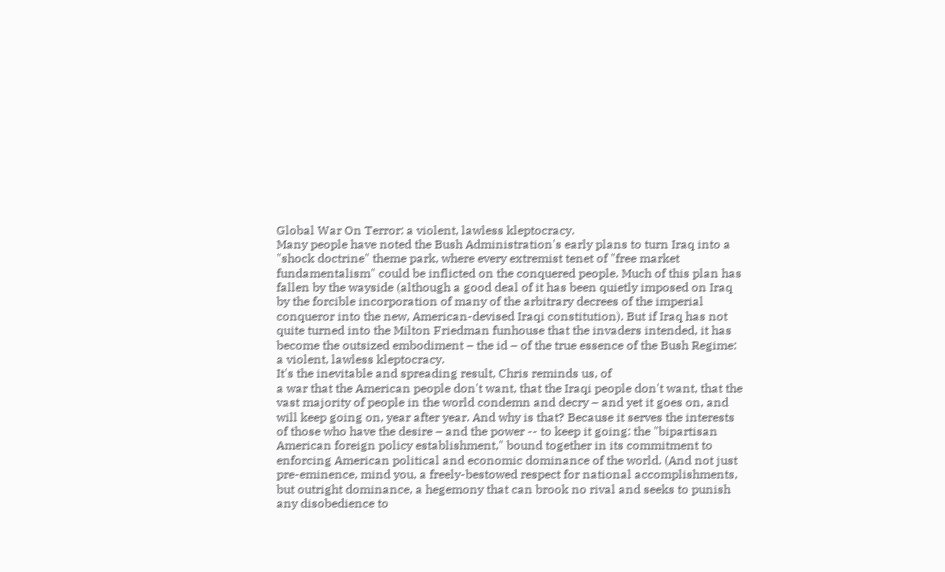Global War On Terror: a violent, lawless kleptocracy.
Many people have noted the Bush Administration's early plans to turn Iraq into a "shock doctrine" theme park, where every extremist tenet of "free market fundamentalism" could be inflicted on the conquered people. Much of this plan has fallen by the wayside (although a good deal of it has been quietly imposed on Iraq by the forcible incorporation of many of the arbitrary decrees of the imperial conqueror into the new, American-devised Iraqi constitution). But if Iraq has not quite turned into the Milton Friedman funhouse that the invaders intended, it has become the outsized embodiment – the id – of the true essence of the Bush Regime: a violent, lawless kleptocracy.
It's the inevitable and spreading result, Chris reminds us, of
a war that the American people don't want, that the Iraqi people don't want, that the vast majority of people in the world condemn and decry – and yet it goes on, and will keep going on, year after year. And why is that? Because it serves the interests of those who have the desire – and the power -- to keep it going: the "bipartisan American foreign policy establishment," bound together in its commitment to enforcing American political and economic dominance of the world. (And not just pre-eminence, mind you, a freely-bestowed respect for national accomplishments, but outright dominance, a hegemony that can brook no rival and seeks to punish any disobedience to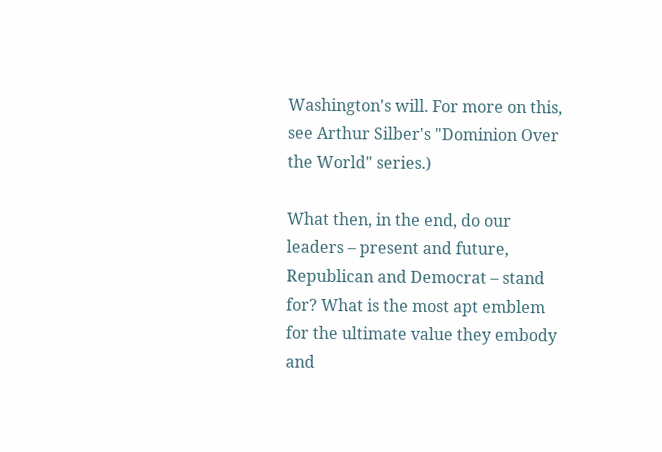Washington's will. For more on this, see Arthur Silber's "Dominion Over the World" series.)

What then, in the end, do our leaders – present and future, Republican and Democrat – stand for? What is the most apt emblem for the ultimate value they embody and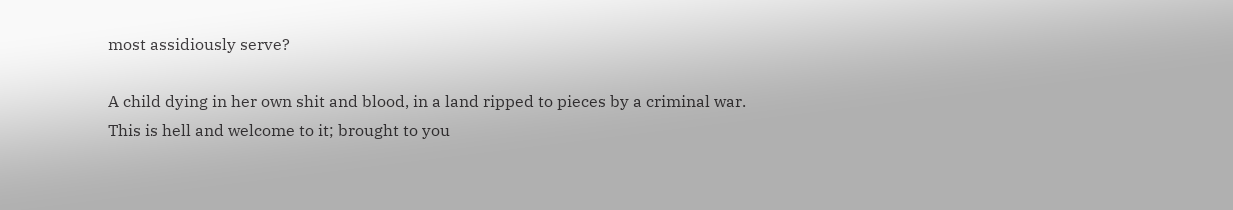most assidiously serve?

A child dying in her own shit and blood, in a land ripped to pieces by a criminal war.
This is hell and welcome to it; brought to you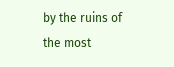by the ruins of the most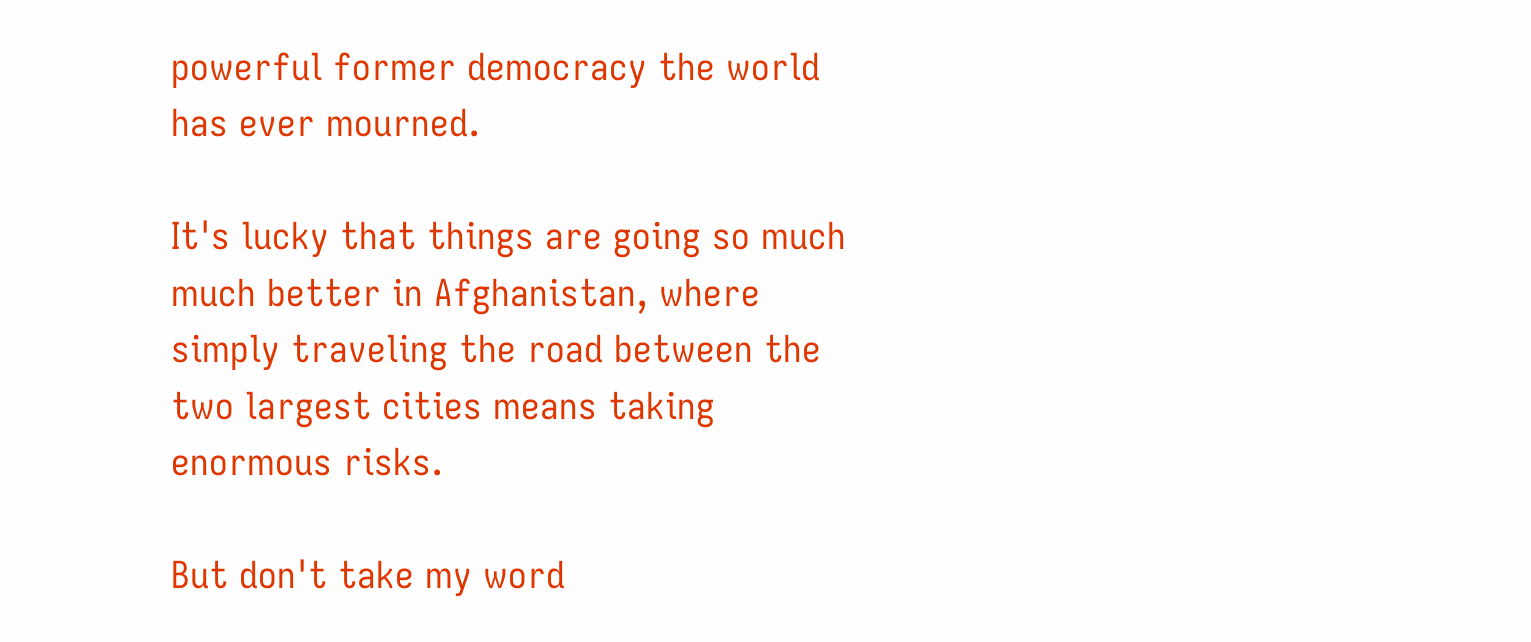powerful former democracy the world has ever mourned.

It's lucky that things are going so much much better in Afghanistan, where simply traveling the road between the two largest cities means taking enormous risks.

But don't take my word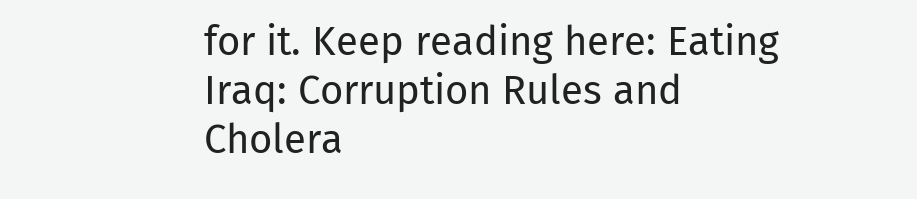for it. Keep reading here: Eating Iraq: Corruption Rules and Cholera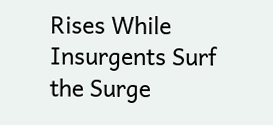Rises While Insurgents Surf the Surge